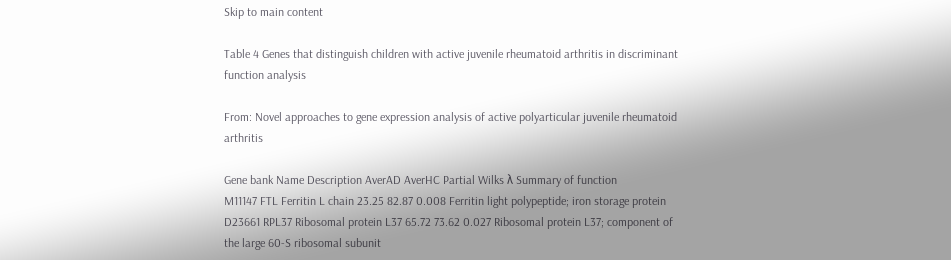Skip to main content

Table 4 Genes that distinguish children with active juvenile rheumatoid arthritis in discriminant function analysis

From: Novel approaches to gene expression analysis of active polyarticular juvenile rheumatoid arthritis

Gene bank Name Description AverAD AverHC Partial Wilks λ Summary of function
M11147 FTL Ferritin L chain 23.25 82.87 0.008 Ferritin light polypeptide; iron storage protein
D23661 RPL37 Ribosomal protein L37 65.72 73.62 0.027 Ribosomal protein L37; component of the large 60-S ribosomal subunit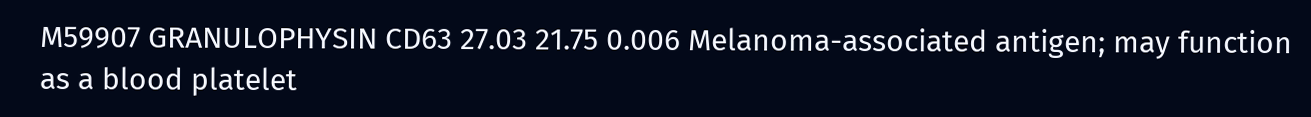M59907 GRANULOPHYSIN CD63 27.03 21.75 0.006 Melanoma-associated antigen; may function as a blood platelet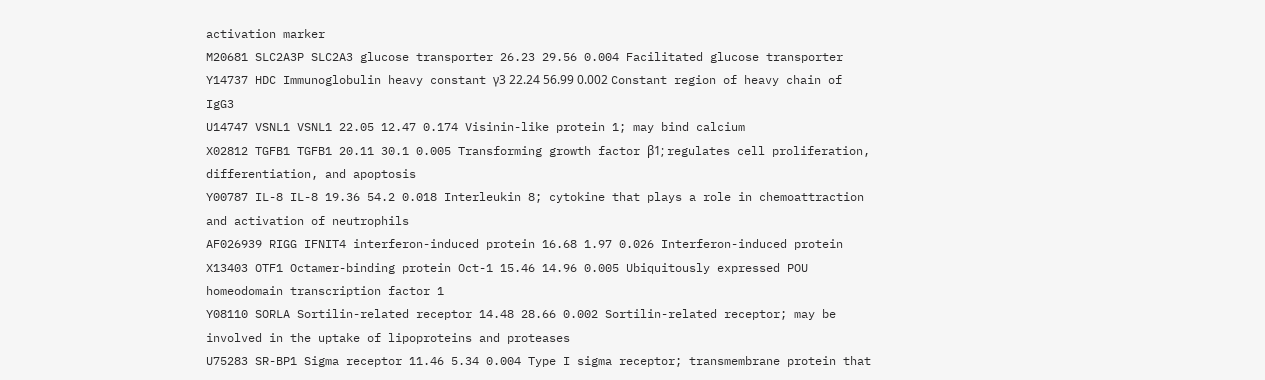activation marker
M20681 SLC2A3P SLC2A3 glucose transporter 26.23 29.56 0.004 Facilitated glucose transporter
Y14737 HDC Immunoglobulin heavy constant γ3 22.24 56.99 0.002 Constant region of heavy chain of IgG3
U14747 VSNL1 VSNL1 22.05 12.47 0.174 Visinin-like protein 1; may bind calcium
X02812 TGFB1 TGFB1 20.11 30.1 0.005 Transforming growth factor β1; regulates cell proliferation, differentiation, and apoptosis
Y00787 IL-8 IL-8 19.36 54.2 0.018 Interleukin 8; cytokine that plays a role in chemoattraction and activation of neutrophils
AF026939 RIGG IFNIT4 interferon-induced protein 16.68 1.97 0.026 Interferon-induced protein
X13403 OTF1 Octamer-binding protein Oct-1 15.46 14.96 0.005 Ubiquitously expressed POU homeodomain transcription factor 1
Y08110 SORLA Sortilin-related receptor 14.48 28.66 0.002 Sortilin-related receptor; may be involved in the uptake of lipoproteins and proteases
U75283 SR-BP1 Sigma receptor 11.46 5.34 0.004 Type I sigma receptor; transmembrane protein that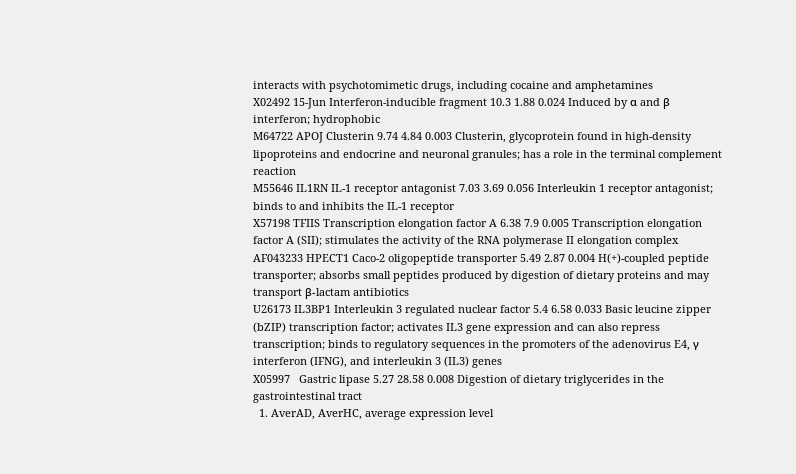interacts with psychotomimetic drugs, including cocaine and amphetamines
X02492 15-Jun Interferon-inducible fragment 10.3 1.88 0.024 Induced by α and β interferon; hydrophobic
M64722 APOJ Clusterin 9.74 4.84 0.003 Clusterin, glycoprotein found in high-density lipoproteins and endocrine and neuronal granules; has a role in the terminal complement reaction
M55646 IL1RN IL-1 receptor antagonist 7.03 3.69 0.056 Interleukin 1 receptor antagonist; binds to and inhibits the IL-1 receptor
X57198 TFIIS Transcription elongation factor A 6.38 7.9 0.005 Transcription elongation factor A (SII); stimulates the activity of the RNA polymerase II elongation complex
AF043233 HPECT1 Caco-2 oligopeptide transporter 5.49 2.87 0.004 H(+)-coupled peptide transporter; absorbs small peptides produced by digestion of dietary proteins and may transport β-lactam antibiotics
U26173 IL3BP1 Interleukin 3 regulated nuclear factor 5.4 6.58 0.033 Basic leucine zipper (bZIP) transcription factor; activates IL3 gene expression and can also repress transcription; binds to regulatory sequences in the promoters of the adenovirus E4, γ interferon (IFNG), and interleukin 3 (IL3) genes
X05997   Gastric lipase 5.27 28.58 0.008 Digestion of dietary triglycerides in the gastrointestinal tract
  1. AverAD, AverHC, average expression level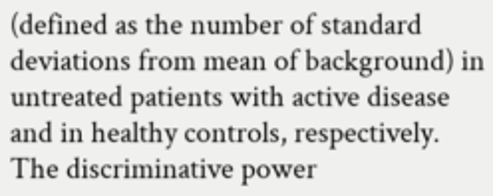(defined as the number of standard deviations from mean of background) in untreated patients with active disease and in healthy controls, respectively. The discriminative power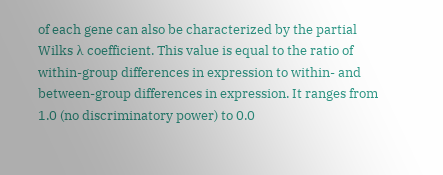of each gene can also be characterized by the partial Wilks λ coefficient. This value is equal to the ratio of within-group differences in expression to within- and between-group differences in expression. It ranges from 1.0 (no discriminatory power) to 0.0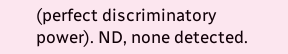(perfect discriminatory power). ND, none detected.